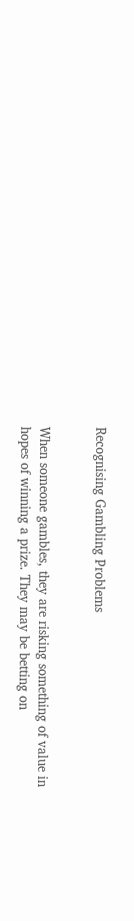Recognising Gambling Problems


When someone gambles, they are risking something of value in hopes of winning a prize. They may be betting on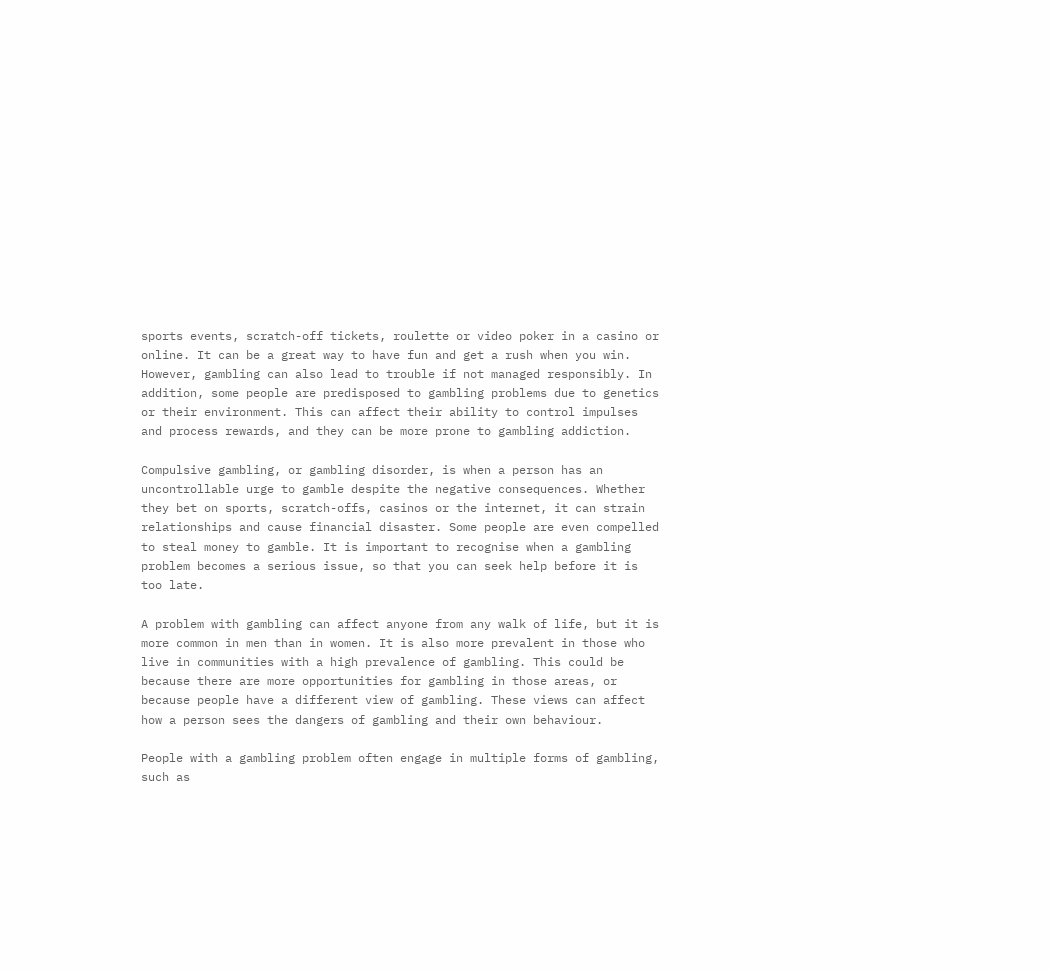sports events, scratch-off tickets, roulette or video poker in a casino or online. It can be a great way to have fun and get a rush when you win. However, gambling can also lead to trouble if not managed responsibly. In addition, some people are predisposed to gambling problems due to genetics or their environment. This can affect their ability to control impulses and process rewards, and they can be more prone to gambling addiction.

Compulsive gambling, or gambling disorder, is when a person has an uncontrollable urge to gamble despite the negative consequences. Whether they bet on sports, scratch-offs, casinos or the internet, it can strain relationships and cause financial disaster. Some people are even compelled to steal money to gamble. It is important to recognise when a gambling problem becomes a serious issue, so that you can seek help before it is too late.

A problem with gambling can affect anyone from any walk of life, but it is more common in men than in women. It is also more prevalent in those who live in communities with a high prevalence of gambling. This could be because there are more opportunities for gambling in those areas, or because people have a different view of gambling. These views can affect how a person sees the dangers of gambling and their own behaviour.

People with a gambling problem often engage in multiple forms of gambling, such as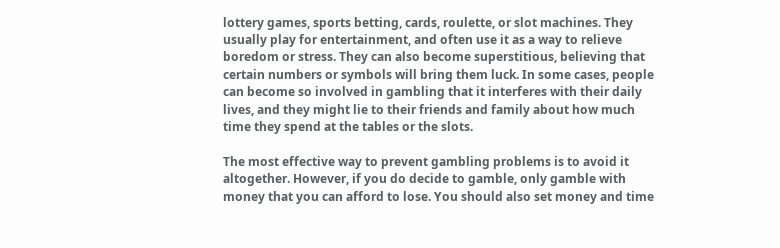lottery games, sports betting, cards, roulette, or slot machines. They usually play for entertainment, and often use it as a way to relieve boredom or stress. They can also become superstitious, believing that certain numbers or symbols will bring them luck. In some cases, people can become so involved in gambling that it interferes with their daily lives, and they might lie to their friends and family about how much time they spend at the tables or the slots.

The most effective way to prevent gambling problems is to avoid it altogether. However, if you do decide to gamble, only gamble with money that you can afford to lose. You should also set money and time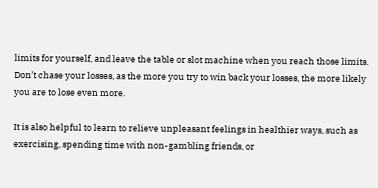limits for yourself, and leave the table or slot machine when you reach those limits. Don’t chase your losses, as the more you try to win back your losses, the more likely you are to lose even more.

It is also helpful to learn to relieve unpleasant feelings in healthier ways, such as exercising, spending time with non-gambling friends, or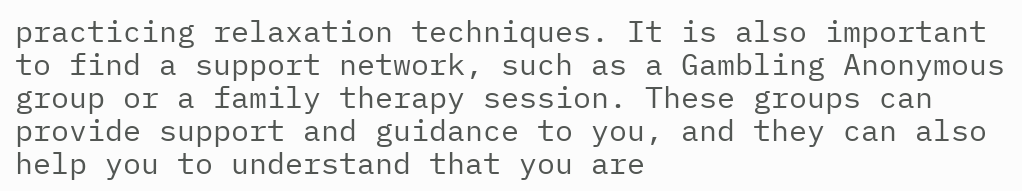practicing relaxation techniques. It is also important to find a support network, such as a Gambling Anonymous group or a family therapy session. These groups can provide support and guidance to you, and they can also help you to understand that you are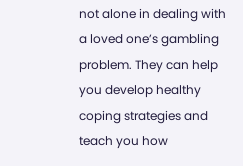not alone in dealing with a loved one’s gambling problem. They can help you develop healthy coping strategies and teach you how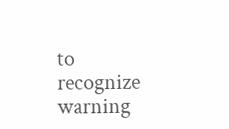to recognize warning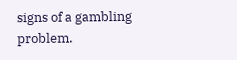signs of a gambling problem.